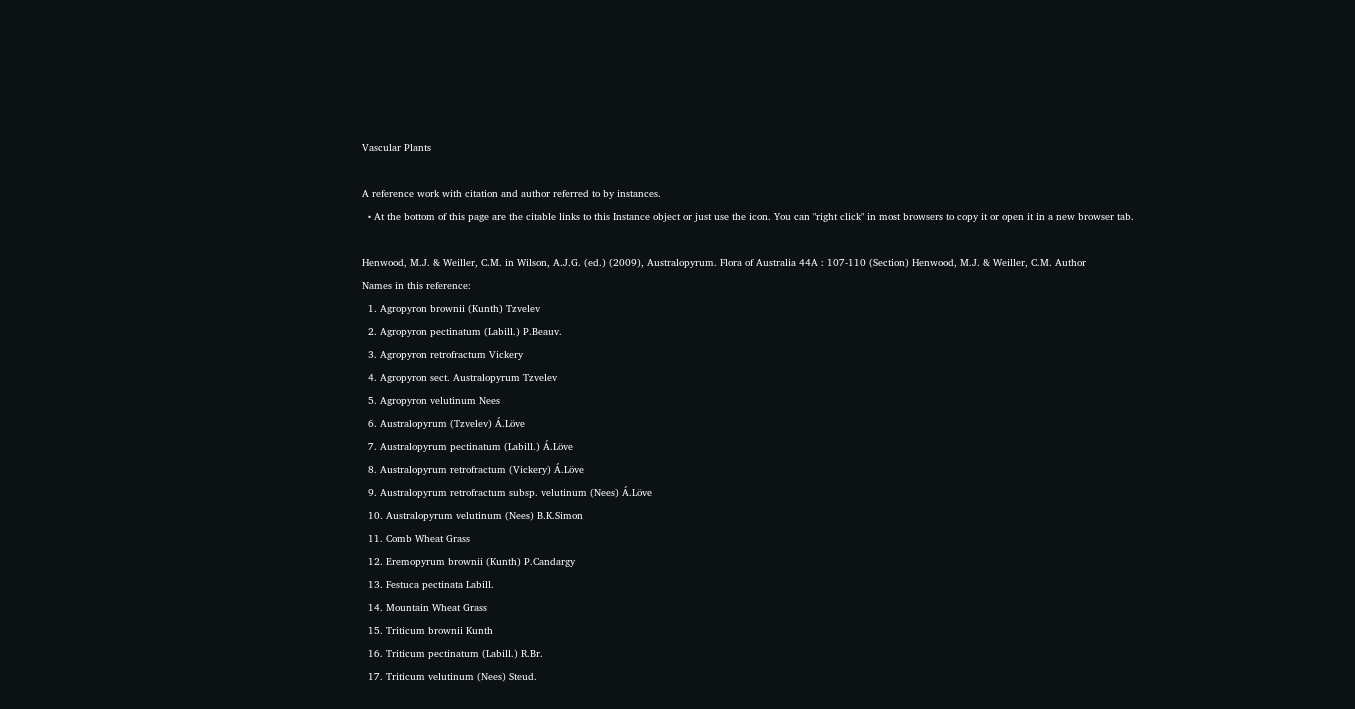Vascular Plants

A reference work with citation and author referred to by instances.
  • At the bottom of this page are the citable links to this Instance object or just use the icon. You can "right click" in most browsers to copy it or open it in a new browser tab.

Henwood, M.J. & Weiller, C.M. in Wilson, A.J.G. (ed.) (2009), Australopyrum. Flora of Australia 44A : 107-110 (Section) Henwood, M.J. & Weiller, C.M. Author
Names in this reference:
  1. Agropyron brownii (Kunth) Tzvelev
  2. Agropyron pectinatum (Labill.) P.Beauv.
  3. Agropyron retrofractum Vickery
  4. Agropyron sect. Australopyrum Tzvelev
  5. Agropyron velutinum Nees
  6. Australopyrum (Tzvelev) Á.Löve
  7. Australopyrum pectinatum (Labill.) Á.Löve
  8. Australopyrum retrofractum (Vickery) Á.Löve
  9. Australopyrum retrofractum subsp. velutinum (Nees) Á.Löve
  10. Australopyrum velutinum (Nees) B.K.Simon
  11. Comb Wheat Grass
  12. Eremopyrum brownii (Kunth) P.Candargy
  13. Festuca pectinata Labill.
  14. Mountain Wheat Grass
  15. Triticum brownii Kunth
  16. Triticum pectinatum (Labill.) R.Br.
  17. Triticum velutinum (Nees) Steud.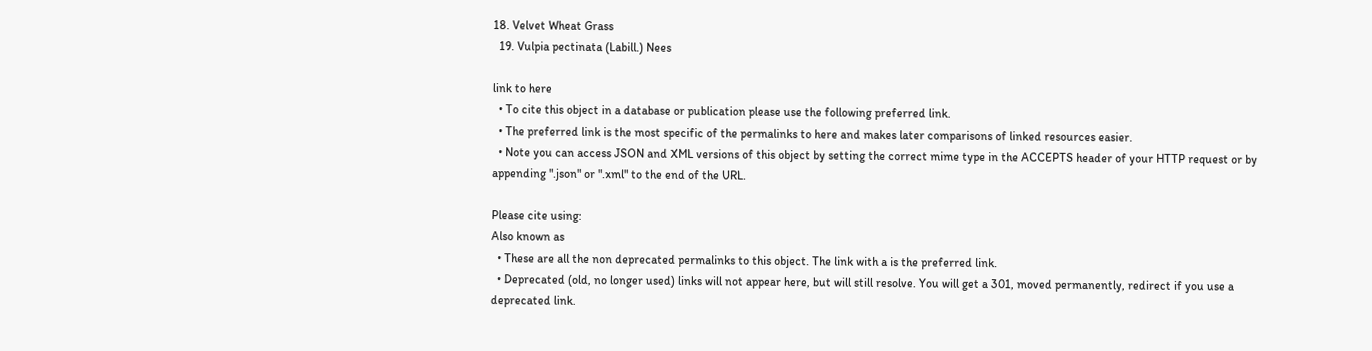18. Velvet Wheat Grass
  19. Vulpia pectinata (Labill.) Nees

link to here
  • To cite this object in a database or publication please use the following preferred link.
  • The preferred link is the most specific of the permalinks to here and makes later comparisons of linked resources easier.
  • Note you can access JSON and XML versions of this object by setting the correct mime type in the ACCEPTS header of your HTTP request or by appending ".json" or ".xml" to the end of the URL.

Please cite using:
Also known as
  • These are all the non deprecated permalinks to this object. The link with a is the preferred link.
  • Deprecated (old, no longer used) links will not appear here, but will still resolve. You will get a 301, moved permanently, redirect if you use a deprecated link.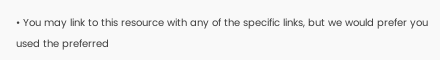• You may link to this resource with any of the specific links, but we would prefer you used the preferred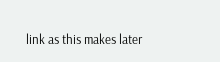link as this makes later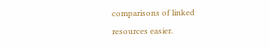comparisons of linked resources easier.